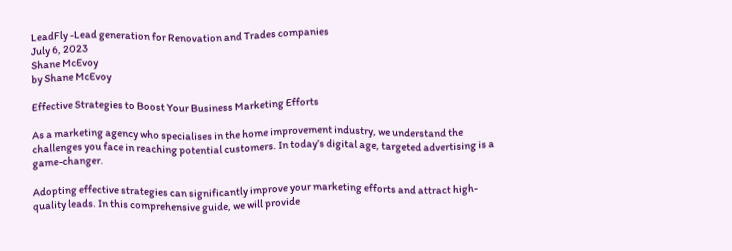LeadFly -Lead generation for Renovation and Trades companies
July 6, 2023
Shane McEvoy
by Shane McEvoy

Effective Strategies to Boost Your Business Marketing Efforts

As a marketing agency who specialises in the home improvement industry, we understand the challenges you face in reaching potential customers. In today’s digital age, targeted advertising is a game-changer.

Adopting effective strategies can significantly improve your marketing efforts and attract high-quality leads. In this comprehensive guide, we will provide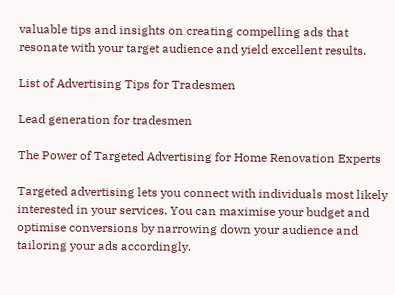valuable tips and insights on creating compelling ads that resonate with your target audience and yield excellent results.

List of Advertising Tips for Tradesmen

Lead generation for tradesmen

The Power of Targeted Advertising for Home Renovation Experts

Targeted advertising lets you connect with individuals most likely interested in your services. You can maximise your budget and optimise conversions by narrowing down your audience and tailoring your ads accordingly.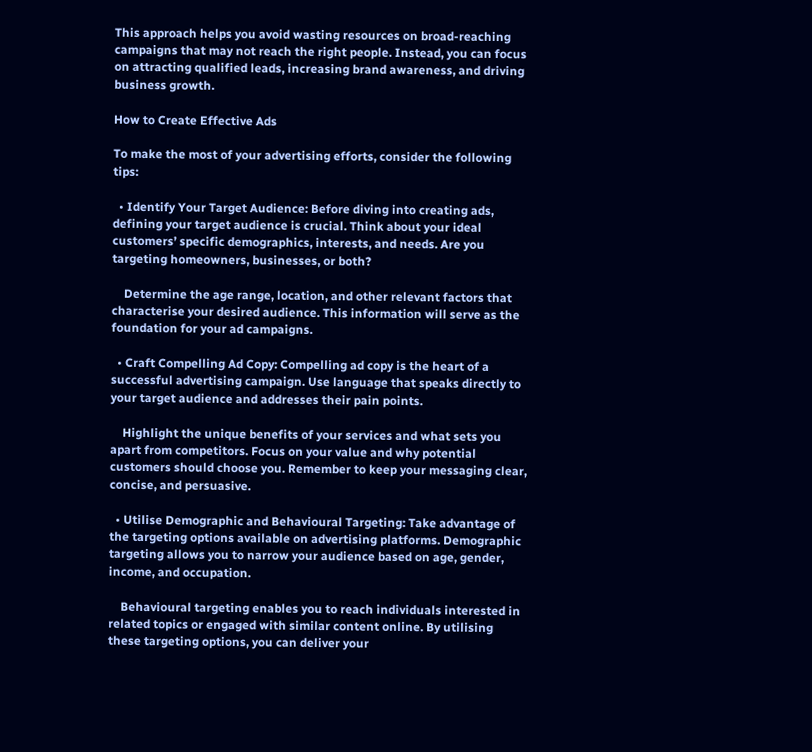This approach helps you avoid wasting resources on broad-reaching campaigns that may not reach the right people. Instead, you can focus on attracting qualified leads, increasing brand awareness, and driving business growth.

How to Create Effective Ads

To make the most of your advertising efforts, consider the following tips:

  • Identify Your Target Audience: Before diving into creating ads, defining your target audience is crucial. Think about your ideal customers’ specific demographics, interests, and needs. Are you targeting homeowners, businesses, or both?

    Determine the age range, location, and other relevant factors that characterise your desired audience. This information will serve as the foundation for your ad campaigns.

  • Craft Compelling Ad Copy: Compelling ad copy is the heart of a successful advertising campaign. Use language that speaks directly to your target audience and addresses their pain points.

    Highlight the unique benefits of your services and what sets you apart from competitors. Focus on your value and why potential customers should choose you. Remember to keep your messaging clear, concise, and persuasive.

  • Utilise Demographic and Behavioural Targeting: Take advantage of the targeting options available on advertising platforms. Demographic targeting allows you to narrow your audience based on age, gender, income, and occupation.

    Behavioural targeting enables you to reach individuals interested in related topics or engaged with similar content online. By utilising these targeting options, you can deliver your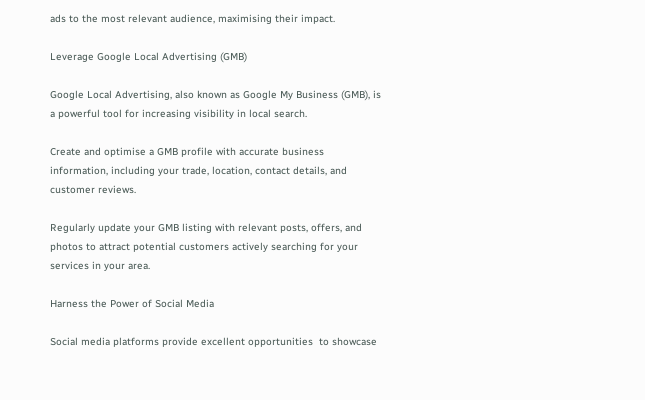ads to the most relevant audience, maximising their impact.

Leverage Google Local Advertising (GMB)

Google Local Advertising, also known as Google My Business (GMB), is a powerful tool for increasing visibility in local search.

Create and optimise a GMB profile with accurate business information, including your trade, location, contact details, and customer reviews.

Regularly update your GMB listing with relevant posts, offers, and photos to attract potential customers actively searching for your services in your area.

Harness the Power of Social Media

Social media platforms provide excellent opportunities  to showcase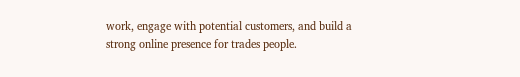work, engage with potential customers, and build a strong online presence for trades people.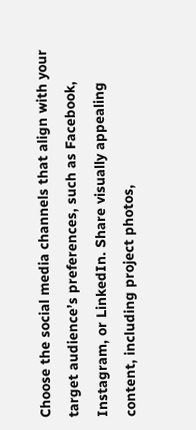Choose the social media channels that align with your target audience’s preferences, such as Facebook, Instagram, or LinkedIn. Share visually appealing content, including project photos,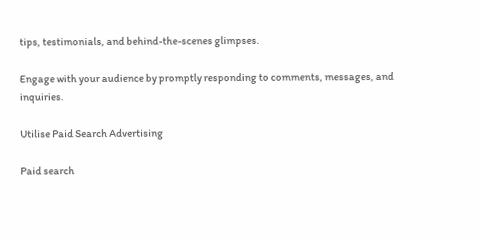tips, testimonials, and behind-the-scenes glimpses.

Engage with your audience by promptly responding to comments, messages, and inquiries.

Utilise Paid Search Advertising

Paid search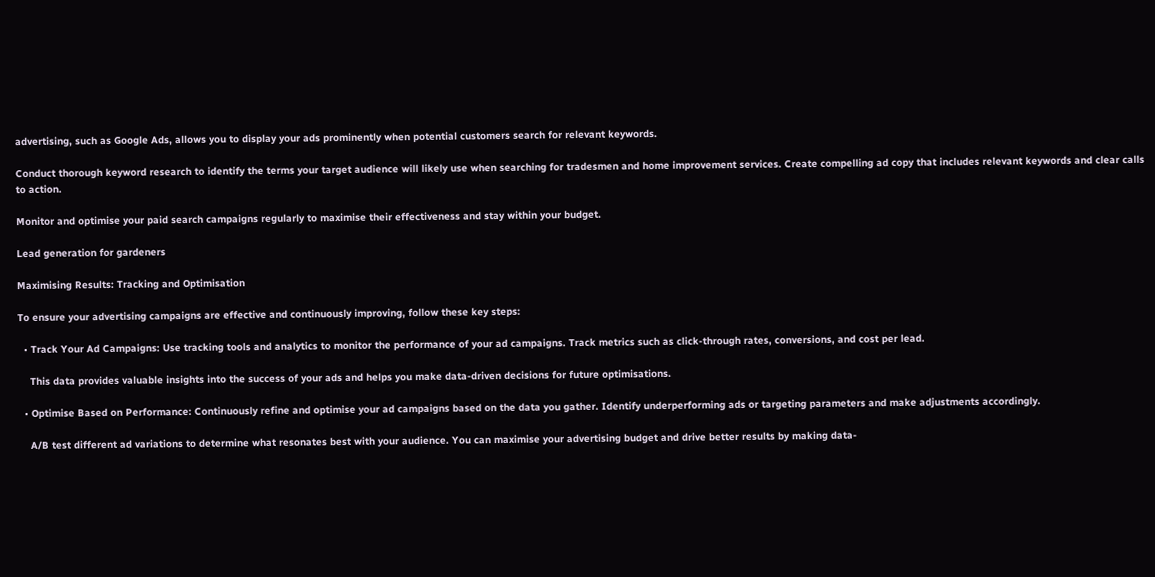advertising, such as Google Ads, allows you to display your ads prominently when potential customers search for relevant keywords.

Conduct thorough keyword research to identify the terms your target audience will likely use when searching for tradesmen and home improvement services. Create compelling ad copy that includes relevant keywords and clear calls to action.

Monitor and optimise your paid search campaigns regularly to maximise their effectiveness and stay within your budget.

Lead generation for gardeners

Maximising Results: Tracking and Optimisation

To ensure your advertising campaigns are effective and continuously improving, follow these key steps:

  • Track Your Ad Campaigns: Use tracking tools and analytics to monitor the performance of your ad campaigns. Track metrics such as click-through rates, conversions, and cost per lead.

    This data provides valuable insights into the success of your ads and helps you make data-driven decisions for future optimisations.

  • Optimise Based on Performance: Continuously refine and optimise your ad campaigns based on the data you gather. Identify underperforming ads or targeting parameters and make adjustments accordingly.

    A/B test different ad variations to determine what resonates best with your audience. You can maximise your advertising budget and drive better results by making data-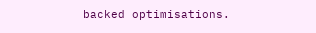backed optimisations.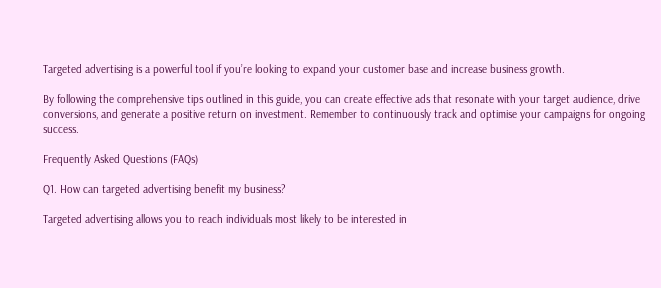Targeted advertising is a powerful tool if you’re looking to expand your customer base and increase business growth.

By following the comprehensive tips outlined in this guide, you can create effective ads that resonate with your target audience, drive conversions, and generate a positive return on investment. Remember to continuously track and optimise your campaigns for ongoing success.

Frequently Asked Questions (FAQs)

Q1. How can targeted advertising benefit my business?

Targeted advertising allows you to reach individuals most likely to be interested in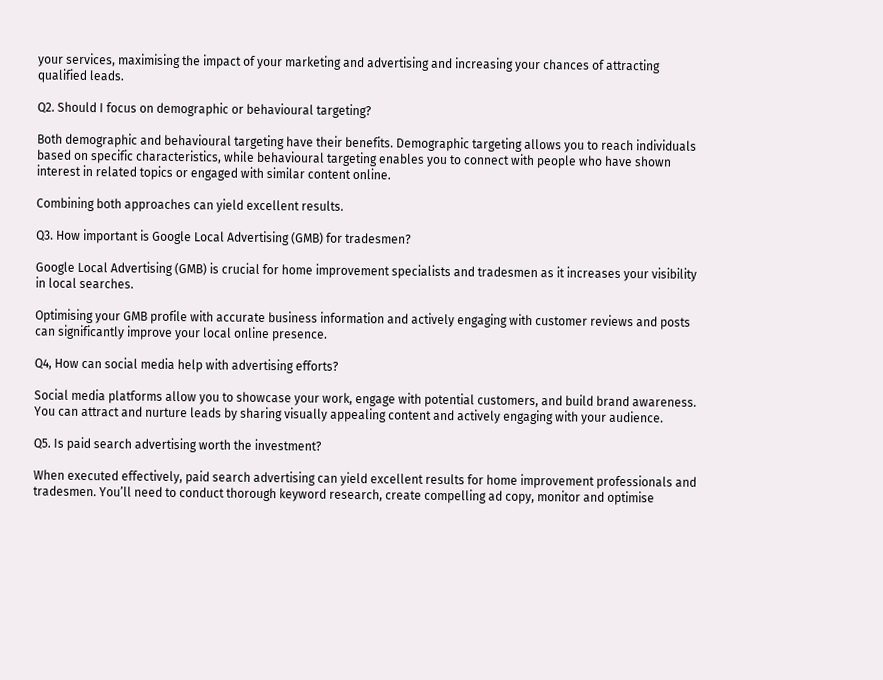your services, maximising the impact of your marketing and advertising and increasing your chances of attracting qualified leads.

Q2. Should I focus on demographic or behavioural targeting?

Both demographic and behavioural targeting have their benefits. Demographic targeting allows you to reach individuals based on specific characteristics, while behavioural targeting enables you to connect with people who have shown interest in related topics or engaged with similar content online.

Combining both approaches can yield excellent results.

Q3. How important is Google Local Advertising (GMB) for tradesmen?

Google Local Advertising (GMB) is crucial for home improvement specialists and tradesmen as it increases your visibility in local searches.

Optimising your GMB profile with accurate business information and actively engaging with customer reviews and posts can significantly improve your local online presence.

Q4, How can social media help with advertising efforts?

Social media platforms allow you to showcase your work, engage with potential customers, and build brand awareness. You can attract and nurture leads by sharing visually appealing content and actively engaging with your audience.

Q5. Is paid search advertising worth the investment?

When executed effectively, paid search advertising can yield excellent results for home improvement professionals and tradesmen. You’ll need to conduct thorough keyword research, create compelling ad copy, monitor and optimise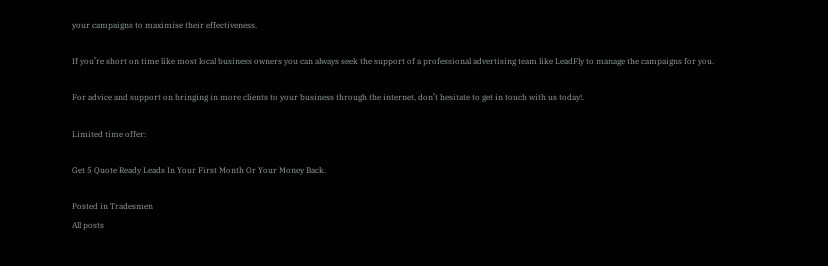your campaigns to maximise their effectiveness.

If you’re short on time like most local business owners you can always seek the support of a professional advertising team like LeadFly to manage the campaigns for you.

For advice and support on bringing in more clients to your business through the internet, don’t hesitate to get in touch with us today!.

Limited time offer:

Get 5 Quote Ready Leads In Your First Month Or Your Money Back.

Posted in Tradesmen
All posts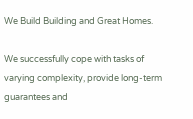We Build Building and Great Homes.

We successfully cope with tasks of varying complexity, provide long-term guarantees and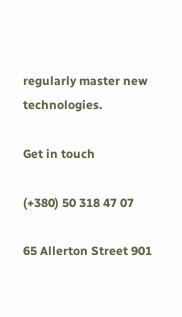regularly master new technologies.

Get in touch

(+380) 50 318 47 07

65 Allerton Street 901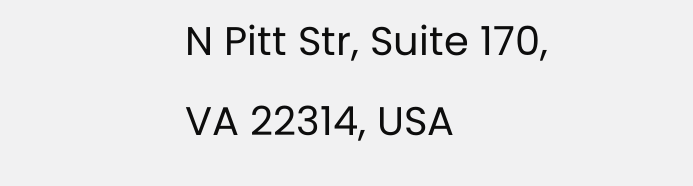N Pitt Str, Suite 170, VA 22314, USA